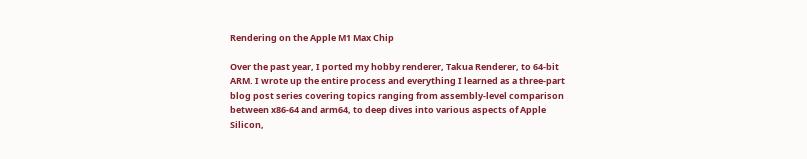Rendering on the Apple M1 Max Chip

Over the past year, I ported my hobby renderer, Takua Renderer, to 64-bit ARM. I wrote up the entire process and everything I learned as a three-part blog post series covering topics ranging from assembly-level comparison between x86-64 and arm64, to deep dives into various aspects of Apple Silicon,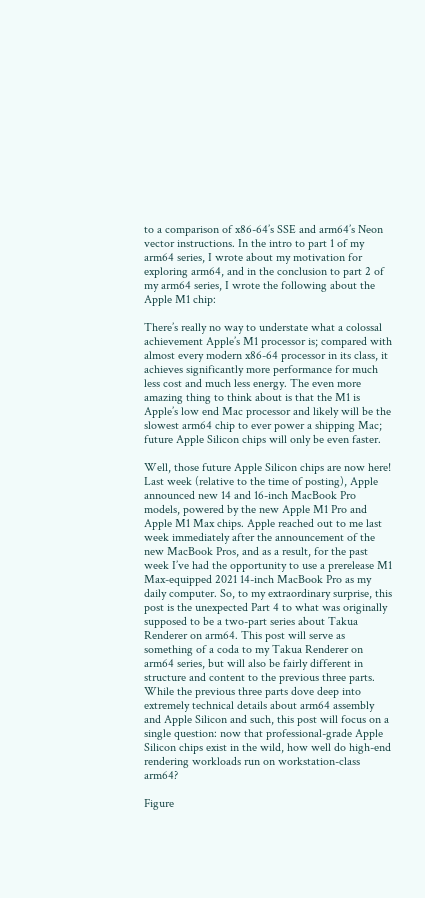to a comparison of x86-64’s SSE and arm64’s Neon vector instructions. In the intro to part 1 of my arm64 series, I wrote about my motivation for exploring arm64, and in the conclusion to part 2 of my arm64 series, I wrote the following about the Apple M1 chip:

There’s really no way to understate what a colossal achievement Apple’s M1 processor is; compared with almost every modern x86-64 processor in its class, it achieves significantly more performance for much less cost and much less energy. The even more amazing thing to think about is that the M1 is Apple’s low end Mac processor and likely will be the slowest arm64 chip to ever power a shipping Mac; future Apple Silicon chips will only be even faster.

Well, those future Apple Silicon chips are now here! Last week (relative to the time of posting), Apple announced new 14 and 16-inch MacBook Pro models, powered by the new Apple M1 Pro and Apple M1 Max chips. Apple reached out to me last week immediately after the announcement of the new MacBook Pros, and as a result, for the past week I’ve had the opportunity to use a prerelease M1 Max-equipped 2021 14-inch MacBook Pro as my daily computer. So, to my extraordinary surprise, this post is the unexpected Part 4 to what was originally supposed to be a two-part series about Takua Renderer on arm64. This post will serve as something of a coda to my Takua Renderer on arm64 series, but will also be fairly different in structure and content to the previous three parts. While the previous three parts dove deep into extremely technical details about arm64 assembly and Apple Silicon and such, this post will focus on a single question: now that professional-grade Apple Silicon chips exist in the wild, how well do high-end rendering workloads run on workstation-class arm64?

Figure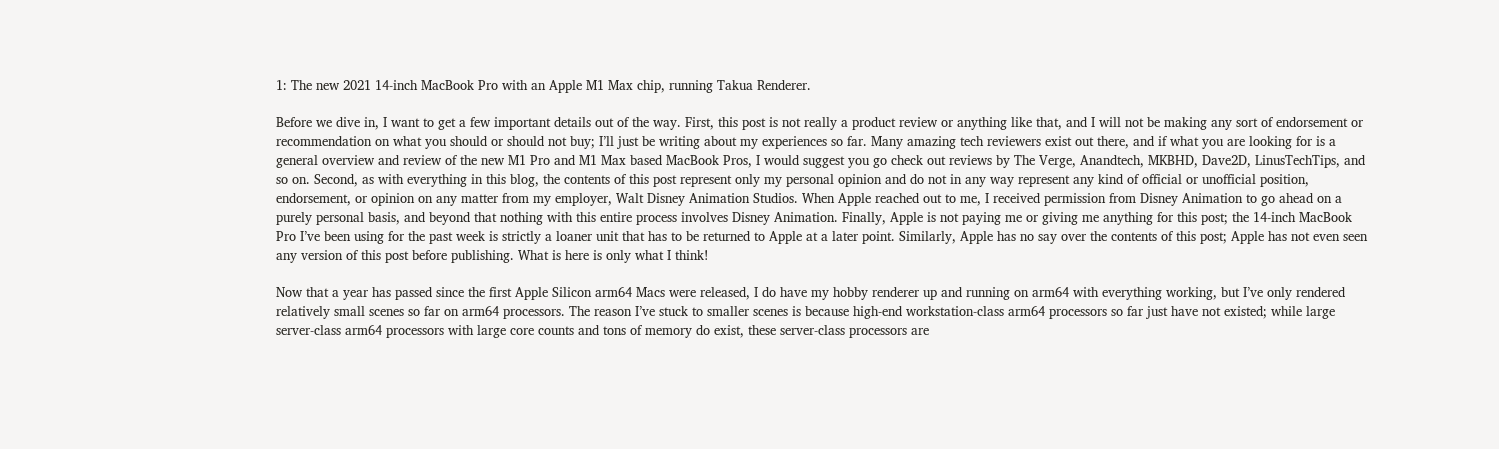1: The new 2021 14-inch MacBook Pro with an Apple M1 Max chip, running Takua Renderer.

Before we dive in, I want to get a few important details out of the way. First, this post is not really a product review or anything like that, and I will not be making any sort of endorsement or recommendation on what you should or should not buy; I’ll just be writing about my experiences so far. Many amazing tech reviewers exist out there, and if what you are looking for is a general overview and review of the new M1 Pro and M1 Max based MacBook Pros, I would suggest you go check out reviews by The Verge, Anandtech, MKBHD, Dave2D, LinusTechTips, and so on. Second, as with everything in this blog, the contents of this post represent only my personal opinion and do not in any way represent any kind of official or unofficial position, endorsement, or opinion on any matter from my employer, Walt Disney Animation Studios. When Apple reached out to me, I received permission from Disney Animation to go ahead on a purely personal basis, and beyond that nothing with this entire process involves Disney Animation. Finally, Apple is not paying me or giving me anything for this post; the 14-inch MacBook Pro I’ve been using for the past week is strictly a loaner unit that has to be returned to Apple at a later point. Similarly, Apple has no say over the contents of this post; Apple has not even seen any version of this post before publishing. What is here is only what I think!

Now that a year has passed since the first Apple Silicon arm64 Macs were released, I do have my hobby renderer up and running on arm64 with everything working, but I’ve only rendered relatively small scenes so far on arm64 processors. The reason I’ve stuck to smaller scenes is because high-end workstation-class arm64 processors so far just have not existed; while large server-class arm64 processors with large core counts and tons of memory do exist, these server-class processors are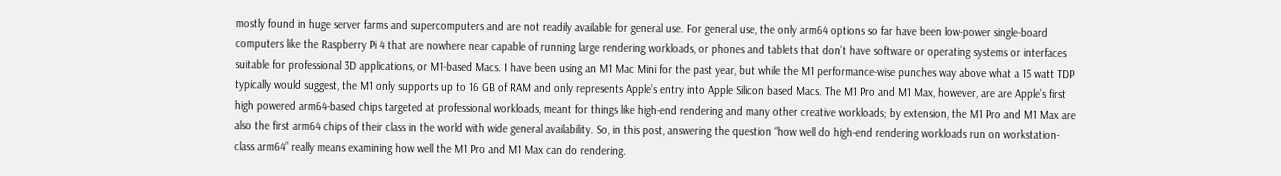mostly found in huge server farms and supercomputers and are not readily available for general use. For general use, the only arm64 options so far have been low-power single-board computers like the Raspberry Pi 4 that are nowhere near capable of running large rendering workloads, or phones and tablets that don’t have software or operating systems or interfaces suitable for professional 3D applications, or M1-based Macs. I have been using an M1 Mac Mini for the past year, but while the M1 performance-wise punches way above what a 15 watt TDP typically would suggest, the M1 only supports up to 16 GB of RAM and only represents Apple’s entry into Apple Silicon based Macs. The M1 Pro and M1 Max, however, are are Apple’s first high powered arm64-based chips targeted at professional workloads, meant for things like high-end rendering and many other creative workloads; by extension, the M1 Pro and M1 Max are also the first arm64 chips of their class in the world with wide general availability. So, in this post, answering the question “how well do high-end rendering workloads run on workstation-class arm64” really means examining how well the M1 Pro and M1 Max can do rendering.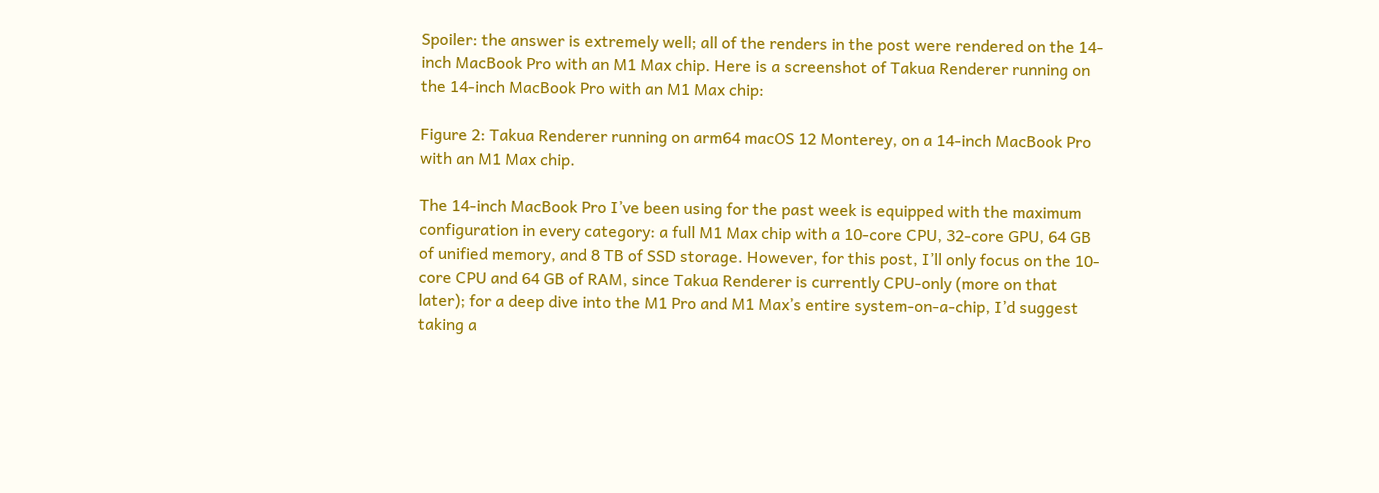Spoiler: the answer is extremely well; all of the renders in the post were rendered on the 14-inch MacBook Pro with an M1 Max chip. Here is a screenshot of Takua Renderer running on the 14-inch MacBook Pro with an M1 Max chip:

Figure 2: Takua Renderer running on arm64 macOS 12 Monterey, on a 14-inch MacBook Pro with an M1 Max chip.

The 14-inch MacBook Pro I’ve been using for the past week is equipped with the maximum configuration in every category: a full M1 Max chip with a 10-core CPU, 32-core GPU, 64 GB of unified memory, and 8 TB of SSD storage. However, for this post, I’ll only focus on the 10-core CPU and 64 GB of RAM, since Takua Renderer is currently CPU-only (more on that later); for a deep dive into the M1 Pro and M1 Max’s entire system-on-a-chip, I’d suggest taking a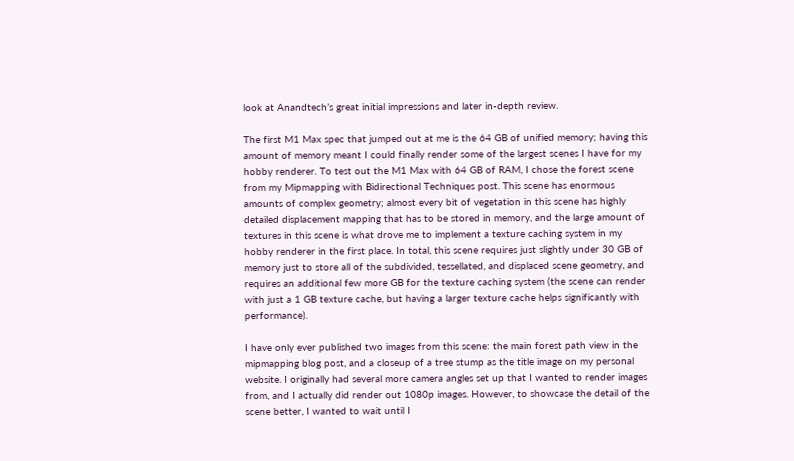look at Anandtech’s great initial impressions and later in-depth review.

The first M1 Max spec that jumped out at me is the 64 GB of unified memory; having this amount of memory meant I could finally render some of the largest scenes I have for my hobby renderer. To test out the M1 Max with 64 GB of RAM, I chose the forest scene from my Mipmapping with Bidirectional Techniques post. This scene has enormous amounts of complex geometry; almost every bit of vegetation in this scene has highly detailed displacement mapping that has to be stored in memory, and the large amount of textures in this scene is what drove me to implement a texture caching system in my hobby renderer in the first place. In total, this scene requires just slightly under 30 GB of memory just to store all of the subdivided, tessellated, and displaced scene geometry, and requires an additional few more GB for the texture caching system (the scene can render with just a 1 GB texture cache, but having a larger texture cache helps significantly with performance).

I have only ever published two images from this scene: the main forest path view in the mipmapping blog post, and a closeup of a tree stump as the title image on my personal website. I originally had several more camera angles set up that I wanted to render images from, and I actually did render out 1080p images. However, to showcase the detail of the scene better, I wanted to wait until I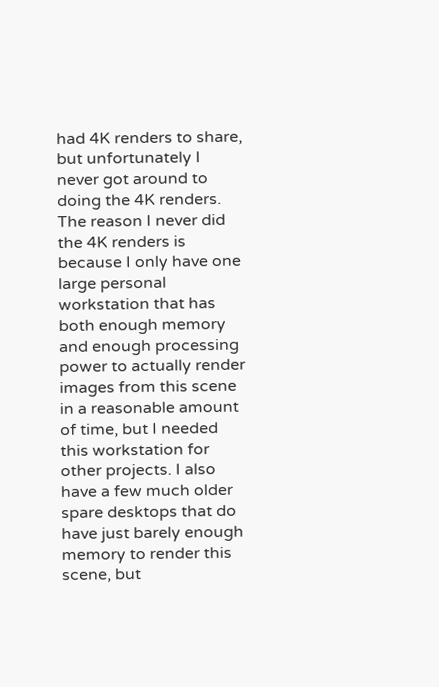had 4K renders to share, but unfortunately I never got around to doing the 4K renders. The reason I never did the 4K renders is because I only have one large personal workstation that has both enough memory and enough processing power to actually render images from this scene in a reasonable amount of time, but I needed this workstation for other projects. I also have a few much older spare desktops that do have just barely enough memory to render this scene, but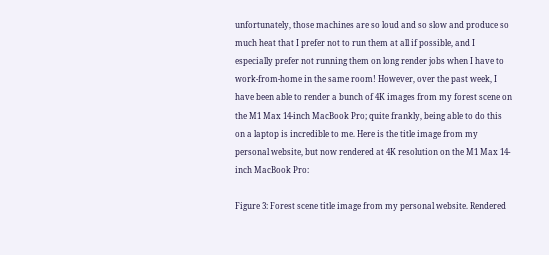unfortunately, those machines are so loud and so slow and produce so much heat that I prefer not to run them at all if possible, and I especially prefer not running them on long render jobs when I have to work-from-home in the same room! However, over the past week, I have been able to render a bunch of 4K images from my forest scene on the M1 Max 14-inch MacBook Pro; quite frankly, being able to do this on a laptop is incredible to me. Here is the title image from my personal website, but now rendered at 4K resolution on the M1 Max 14-inch MacBook Pro:

Figure 3: Forest scene title image from my personal website. Rendered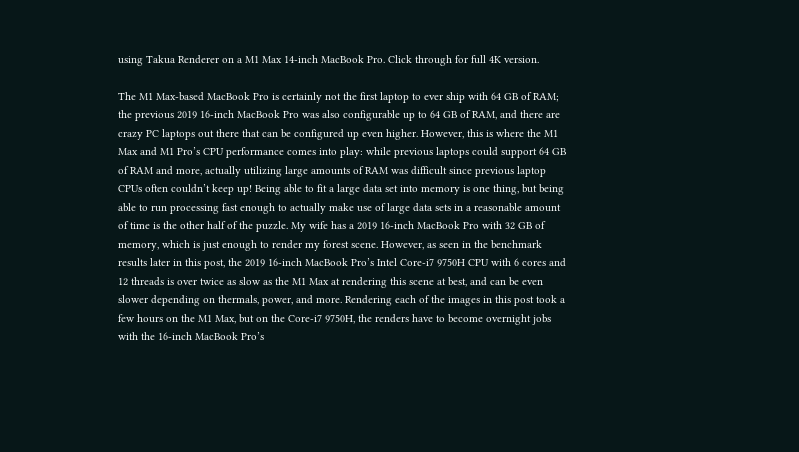using Takua Renderer on a M1 Max 14-inch MacBook Pro. Click through for full 4K version.

The M1 Max-based MacBook Pro is certainly not the first laptop to ever ship with 64 GB of RAM; the previous 2019 16-inch MacBook Pro was also configurable up to 64 GB of RAM, and there are crazy PC laptops out there that can be configured up even higher. However, this is where the M1 Max and M1 Pro’s CPU performance comes into play: while previous laptops could support 64 GB of RAM and more, actually utilizing large amounts of RAM was difficult since previous laptop CPUs often couldn’t keep up! Being able to fit a large data set into memory is one thing, but being able to run processing fast enough to actually make use of large data sets in a reasonable amount of time is the other half of the puzzle. My wife has a 2019 16-inch MacBook Pro with 32 GB of memory, which is just enough to render my forest scene. However, as seen in the benchmark results later in this post, the 2019 16-inch MacBook Pro’s Intel Core-i7 9750H CPU with 6 cores and 12 threads is over twice as slow as the M1 Max at rendering this scene at best, and can be even slower depending on thermals, power, and more. Rendering each of the images in this post took a few hours on the M1 Max, but on the Core-i7 9750H, the renders have to become overnight jobs with the 16-inch MacBook Pro’s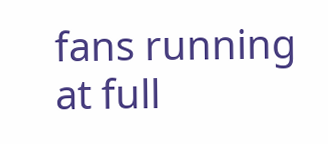fans running at full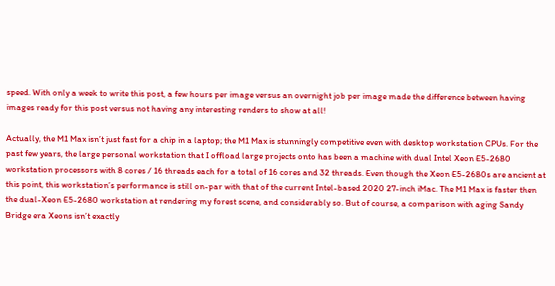speed. With only a week to write this post, a few hours per image versus an overnight job per image made the difference between having images ready for this post versus not having any interesting renders to show at all!

Actually, the M1 Max isn’t just fast for a chip in a laptop; the M1 Max is stunningly competitive even with desktop workstation CPUs. For the past few years, the large personal workstation that I offload large projects onto has been a machine with dual Intel Xeon E5-2680 workstation processors with 8 cores / 16 threads each for a total of 16 cores and 32 threads. Even though the Xeon E5-2680s are ancient at this point, this workstation’s performance is still on-par with that of the current Intel-based 2020 27-inch iMac. The M1 Max is faster then the dual-Xeon E5-2680 workstation at rendering my forest scene, and considerably so. But of course, a comparison with aging Sandy Bridge era Xeons isn’t exactly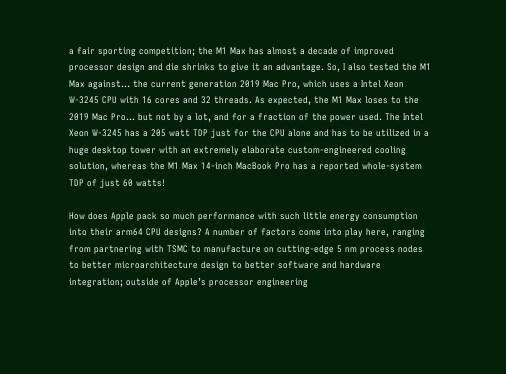a fair sporting competition; the M1 Max has almost a decade of improved processor design and die shrinks to give it an advantage. So, I also tested the M1 Max against… the current generation 2019 Mac Pro, which uses a Intel Xeon W-3245 CPU with 16 cores and 32 threads. As expected, the M1 Max loses to the 2019 Mac Pro… but not by a lot, and for a fraction of the power used. The Intel Xeon W-3245 has a 205 watt TDP just for the CPU alone and has to be utilized in a huge desktop tower with an extremely elaborate custom-engineered cooling solution, whereas the M1 Max 14-inch MacBook Pro has a reported whole-system TDP of just 60 watts!

How does Apple pack so much performance with such little energy consumption into their arm64 CPU designs? A number of factors come into play here, ranging from partnering with TSMC to manufacture on cutting-edge 5 nm process nodes to better microarchitecture design to better software and hardware integration; outside of Apple’s processor engineering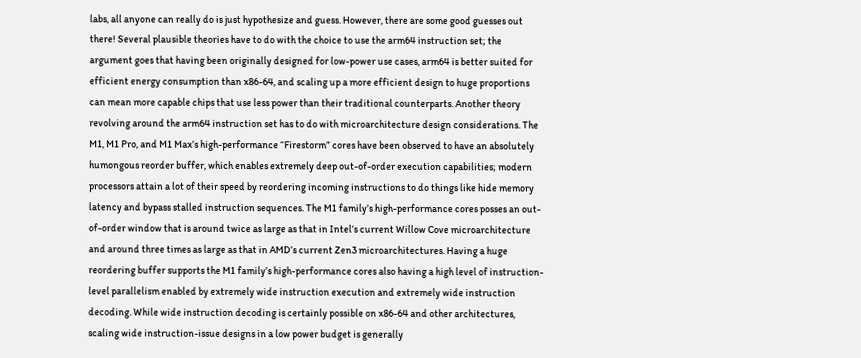labs, all anyone can really do is just hypothesize and guess. However, there are some good guesses out there! Several plausible theories have to do with the choice to use the arm64 instruction set; the argument goes that having been originally designed for low-power use cases, arm64 is better suited for efficient energy consumption than x86-64, and scaling up a more efficient design to huge proportions can mean more capable chips that use less power than their traditional counterparts. Another theory revolving around the arm64 instruction set has to do with microarchitecture design considerations. The M1, M1 Pro, and M1 Max’s high-performance “Firestorm” cores have been observed to have an absolutely humongous reorder buffer, which enables extremely deep out-of-order execution capabilities; modern processors attain a lot of their speed by reordering incoming instructions to do things like hide memory latency and bypass stalled instruction sequences. The M1 family’s high-performance cores posses an out-of-order window that is around twice as large as that in Intel’s current Willow Cove microarchitecture and around three times as large as that in AMD’s current Zen3 microarchitectures. Having a huge reordering buffer supports the M1 family’s high-performance cores also having a high level of instruction-level parallelism enabled by extremely wide instruction execution and extremely wide instruction decoding. While wide instruction decoding is certainly possible on x86-64 and other architectures, scaling wide instruction-issue designs in a low power budget is generally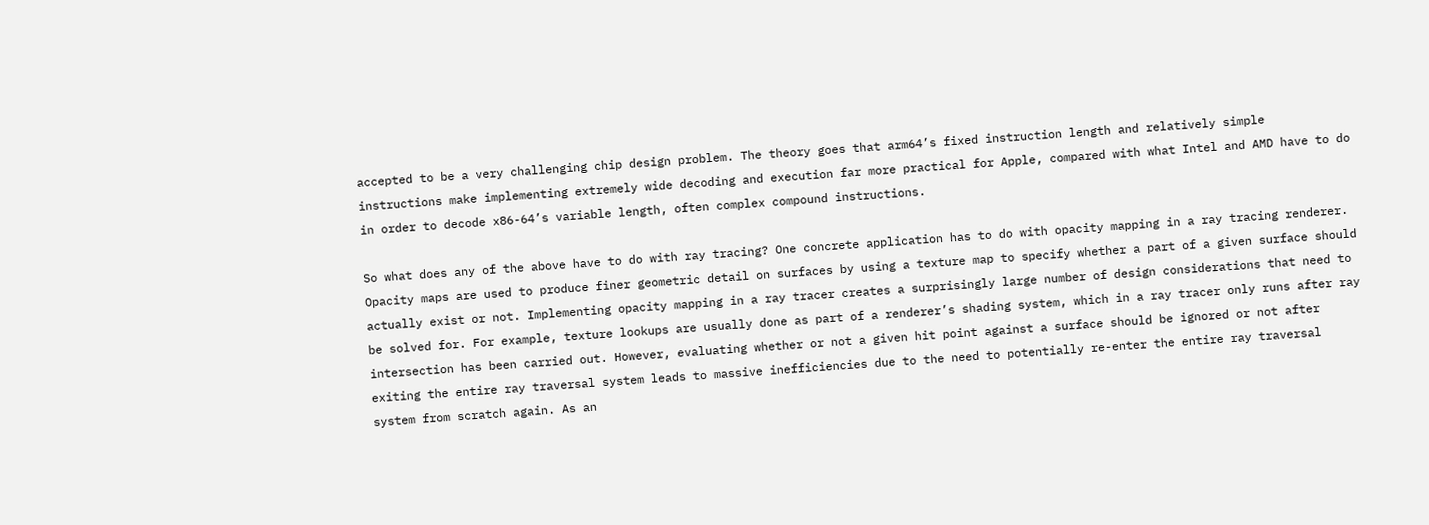accepted to be a very challenging chip design problem. The theory goes that arm64’s fixed instruction length and relatively simple instructions make implementing extremely wide decoding and execution far more practical for Apple, compared with what Intel and AMD have to do in order to decode x86-64’s variable length, often complex compound instructions.

So what does any of the above have to do with ray tracing? One concrete application has to do with opacity mapping in a ray tracing renderer. Opacity maps are used to produce finer geometric detail on surfaces by using a texture map to specify whether a part of a given surface should actually exist or not. Implementing opacity mapping in a ray tracer creates a surprisingly large number of design considerations that need to be solved for. For example, texture lookups are usually done as part of a renderer’s shading system, which in a ray tracer only runs after ray intersection has been carried out. However, evaluating whether or not a given hit point against a surface should be ignored or not after exiting the entire ray traversal system leads to massive inefficiencies due to the need to potentially re-enter the entire ray traversal system from scratch again. As an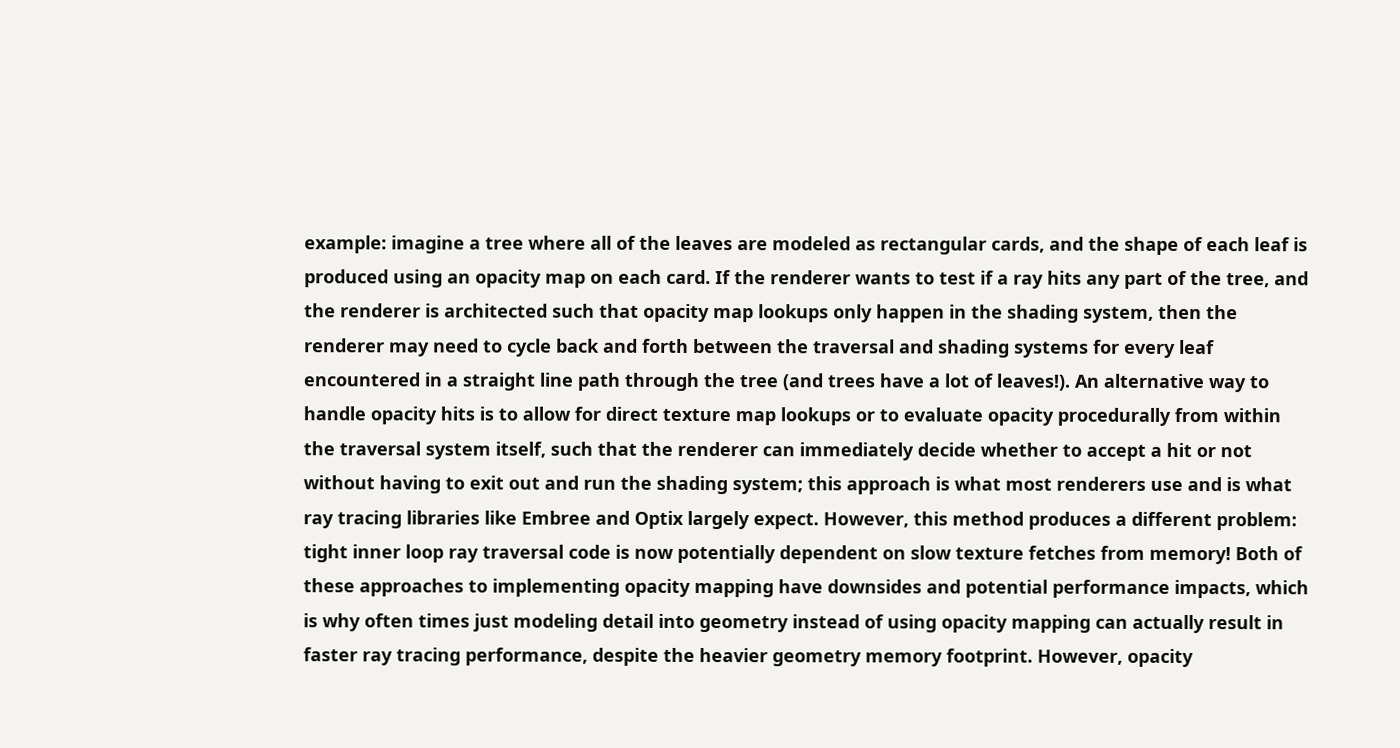example: imagine a tree where all of the leaves are modeled as rectangular cards, and the shape of each leaf is produced using an opacity map on each card. If the renderer wants to test if a ray hits any part of the tree, and the renderer is architected such that opacity map lookups only happen in the shading system, then the renderer may need to cycle back and forth between the traversal and shading systems for every leaf encountered in a straight line path through the tree (and trees have a lot of leaves!). An alternative way to handle opacity hits is to allow for direct texture map lookups or to evaluate opacity procedurally from within the traversal system itself, such that the renderer can immediately decide whether to accept a hit or not without having to exit out and run the shading system; this approach is what most renderers use and is what ray tracing libraries like Embree and Optix largely expect. However, this method produces a different problem: tight inner loop ray traversal code is now potentially dependent on slow texture fetches from memory! Both of these approaches to implementing opacity mapping have downsides and potential performance impacts, which is why often times just modeling detail into geometry instead of using opacity mapping can actually result in faster ray tracing performance, despite the heavier geometry memory footprint. However, opacity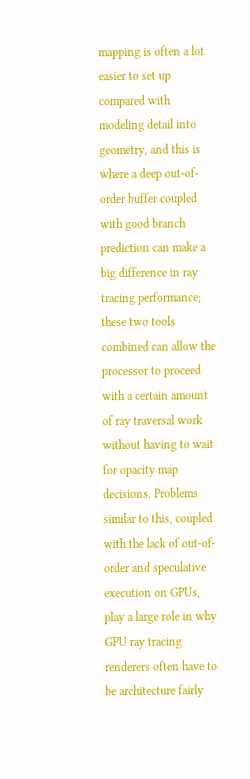mapping is often a lot easier to set up compared with modeling detail into geometry, and this is where a deep out-of-order buffer coupled with good branch prediction can make a big difference in ray tracing performance; these two tools combined can allow the processor to proceed with a certain amount of ray traversal work without having to wait for opacity map decisions. Problems similar to this, coupled with the lack of out-of-order and speculative execution on GPUs, play a large role in why GPU ray tracing renderers often have to be architecture fairly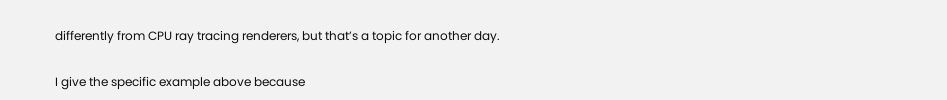differently from CPU ray tracing renderers, but that’s a topic for another day.

I give the specific example above because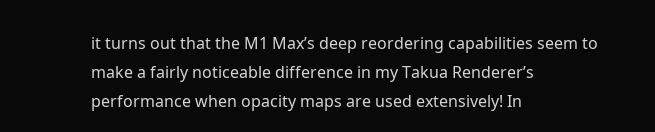it turns out that the M1 Max’s deep reordering capabilities seem to make a fairly noticeable difference in my Takua Renderer’s performance when opacity maps are used extensively! In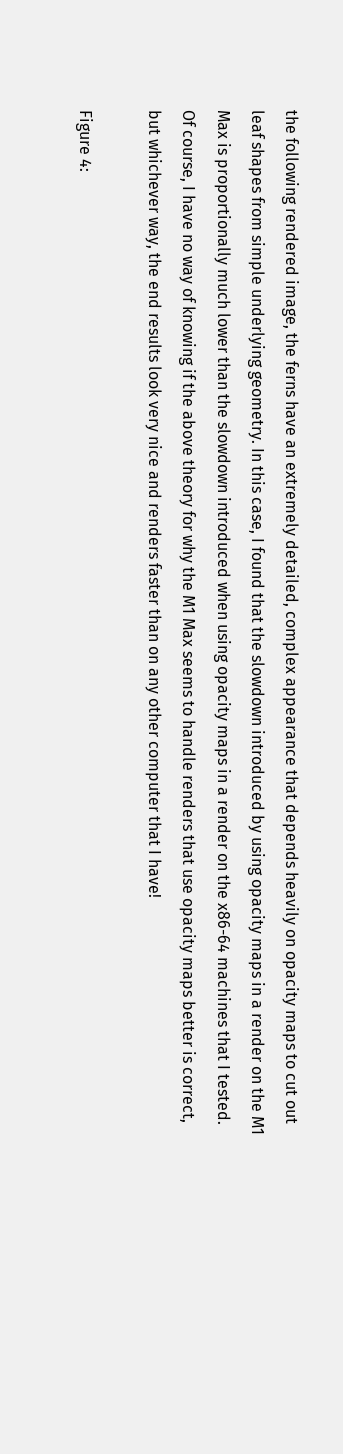the following rendered image, the ferns have an extremely detailed, complex appearance that depends heavily on opacity maps to cut out leaf shapes from simple underlying geometry. In this case, I found that the slowdown introduced by using opacity maps in a render on the M1 Max is proportionally much lower than the slowdown introduced when using opacity maps in a render on the x86-64 machines that I tested. Of course, I have no way of knowing if the above theory for why the M1 Max seems to handle renders that use opacity maps better is correct, but whichever way, the end results look very nice and renders faster than on any other computer that I have!

Figure 4: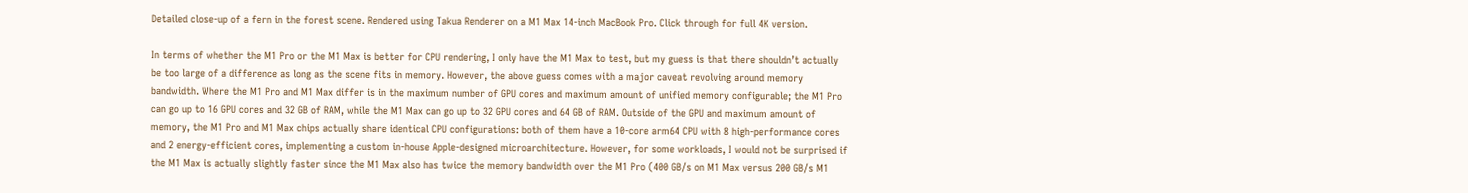Detailed close-up of a fern in the forest scene. Rendered using Takua Renderer on a M1 Max 14-inch MacBook Pro. Click through for full 4K version.

In terms of whether the M1 Pro or the M1 Max is better for CPU rendering, I only have the M1 Max to test, but my guess is that there shouldn’t actually be too large of a difference as long as the scene fits in memory. However, the above guess comes with a major caveat revolving around memory bandwidth. Where the M1 Pro and M1 Max differ is in the maximum number of GPU cores and maximum amount of unified memory configurable; the M1 Pro can go up to 16 GPU cores and 32 GB of RAM, while the M1 Max can go up to 32 GPU cores and 64 GB of RAM. Outside of the GPU and maximum amount of memory, the M1 Pro and M1 Max chips actually share identical CPU configurations: both of them have a 10-core arm64 CPU with 8 high-performance cores and 2 energy-efficient cores, implementing a custom in-house Apple-designed microarchitecture. However, for some workloads, I would not be surprised if the M1 Max is actually slightly faster since the M1 Max also has twice the memory bandwidth over the M1 Pro (400 GB/s on M1 Max versus 200 GB/s M1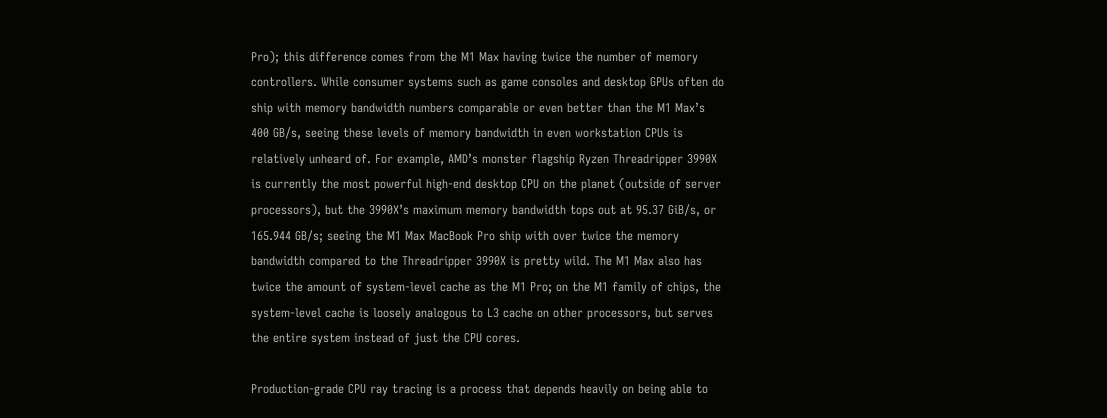Pro); this difference comes from the M1 Max having twice the number of memory controllers. While consumer systems such as game consoles and desktop GPUs often do ship with memory bandwidth numbers comparable or even better than the M1 Max’s 400 GB/s, seeing these levels of memory bandwidth in even workstation CPUs is relatively unheard of. For example, AMD’s monster flagship Ryzen Threadripper 3990X is currently the most powerful high-end desktop CPU on the planet (outside of server processors), but the 3990X’s maximum memory bandwidth tops out at 95.37 GiB/s, or 165.944 GB/s; seeing the M1 Max MacBook Pro ship with over twice the memory bandwidth compared to the Threadripper 3990X is pretty wild. The M1 Max also has twice the amount of system-level cache as the M1 Pro; on the M1 family of chips, the system-level cache is loosely analogous to L3 cache on other processors, but serves the entire system instead of just the CPU cores.

Production-grade CPU ray tracing is a process that depends heavily on being able to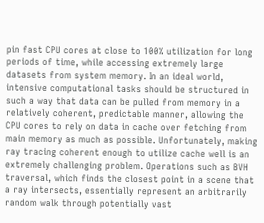pin fast CPU cores at close to 100% utilization for long periods of time, while accessing extremely large datasets from system memory. In an ideal world, intensive computational tasks should be structured in such a way that data can be pulled from memory in a relatively coherent, predictable manner, allowing the CPU cores to rely on data in cache over fetching from main memory as much as possible. Unfortunately, making ray tracing coherent enough to utilize cache well is an extremely challenging problem. Operations such as BVH traversal, which finds the closest point in a scene that a ray intersects, essentially represent an arbitrarily random walk through potentially vast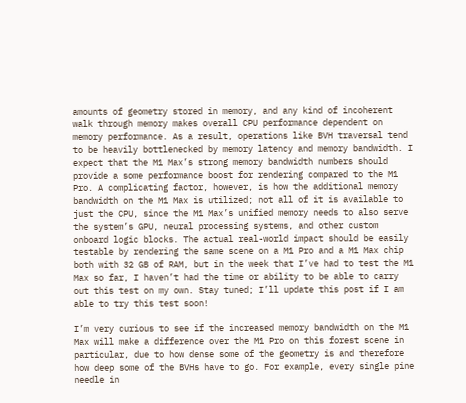amounts of geometry stored in memory, and any kind of incoherent walk through memory makes overall CPU performance dependent on memory performance. As a result, operations like BVH traversal tend to be heavily bottlenecked by memory latency and memory bandwidth. I expect that the M1 Max’s strong memory bandwidth numbers should provide a some performance boost for rendering compared to the M1 Pro. A complicating factor, however, is how the additional memory bandwidth on the M1 Max is utilized; not all of it is available to just the CPU, since the M1 Max’s unified memory needs to also serve the system’s GPU, neural processing systems, and other custom onboard logic blocks. The actual real-world impact should be easily testable by rendering the same scene on a M1 Pro and a M1 Max chip both with 32 GB of RAM, but in the week that I’ve had to test the M1 Max so far, I haven’t had the time or ability to be able to carry out this test on my own. Stay tuned; I’ll update this post if I am able to try this test soon!

I’m very curious to see if the increased memory bandwidth on the M1 Max will make a difference over the M1 Pro on this forest scene in particular, due to how dense some of the geometry is and therefore how deep some of the BVHs have to go. For example, every single pine needle in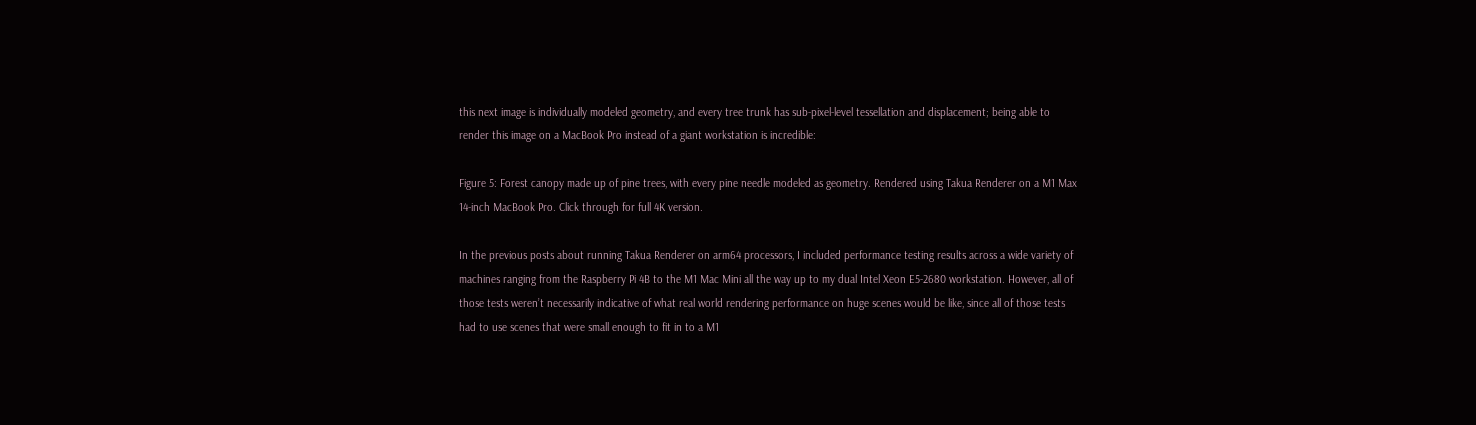this next image is individually modeled geometry, and every tree trunk has sub-pixel-level tessellation and displacement; being able to render this image on a MacBook Pro instead of a giant workstation is incredible:

Figure 5: Forest canopy made up of pine trees, with every pine needle modeled as geometry. Rendered using Takua Renderer on a M1 Max 14-inch MacBook Pro. Click through for full 4K version.

In the previous posts about running Takua Renderer on arm64 processors, I included performance testing results across a wide variety of machines ranging from the Raspberry Pi 4B to the M1 Mac Mini all the way up to my dual Intel Xeon E5-2680 workstation. However, all of those tests weren’t necessarily indicative of what real world rendering performance on huge scenes would be like, since all of those tests had to use scenes that were small enough to fit in to a M1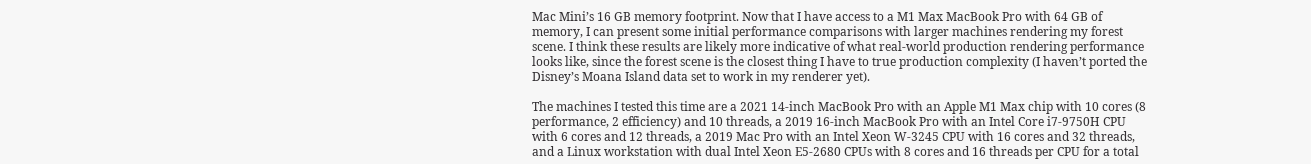Mac Mini’s 16 GB memory footprint. Now that I have access to a M1 Max MacBook Pro with 64 GB of memory, I can present some initial performance comparisons with larger machines rendering my forest scene. I think these results are likely more indicative of what real-world production rendering performance looks like, since the forest scene is the closest thing I have to true production complexity (I haven’t ported the Disney’s Moana Island data set to work in my renderer yet).

The machines I tested this time are a 2021 14-inch MacBook Pro with an Apple M1 Max chip with 10 cores (8 performance, 2 efficiency) and 10 threads, a 2019 16-inch MacBook Pro with an Intel Core i7-9750H CPU with 6 cores and 12 threads, a 2019 Mac Pro with an Intel Xeon W-3245 CPU with 16 cores and 32 threads, and a Linux workstation with dual Intel Xeon E5-2680 CPUs with 8 cores and 16 threads per CPU for a total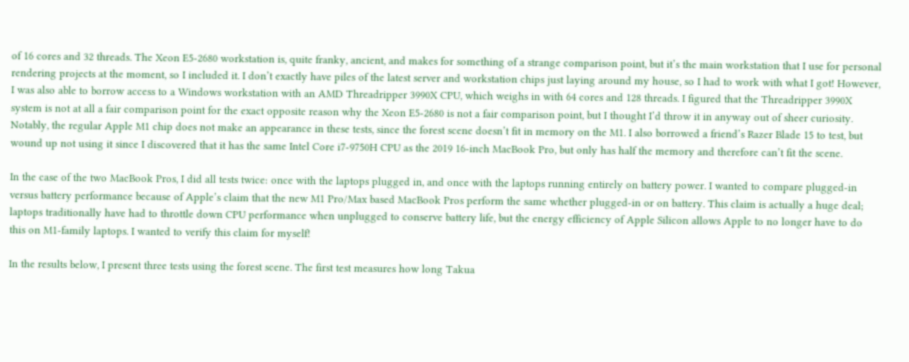of 16 cores and 32 threads. The Xeon E5-2680 workstation is, quite franky, ancient, and makes for something of a strange comparison point, but it’s the main workstation that I use for personal rendering projects at the moment, so I included it. I don’t exactly have piles of the latest server and workstation chips just laying around my house, so I had to work with what I got! However, I was also able to borrow access to a Windows workstation with an AMD Threadripper 3990X CPU, which weighs in with 64 cores and 128 threads. I figured that the Threadripper 3990X system is not at all a fair comparison point for the exact opposite reason why the Xeon E5-2680 is not a fair comparison point, but I thought I’d throw it in anyway out of sheer curiosity. Notably, the regular Apple M1 chip does not make an appearance in these tests, since the forest scene doesn’t fit in memory on the M1. I also borrowed a friend’s Razer Blade 15 to test, but wound up not using it since I discovered that it has the same Intel Core i7-9750H CPU as the 2019 16-inch MacBook Pro, but only has half the memory and therefore can’t fit the scene.

In the case of the two MacBook Pros, I did all tests twice: once with the laptops plugged in, and once with the laptops running entirely on battery power. I wanted to compare plugged-in versus battery performance because of Apple’s claim that the new M1 Pro/Max based MacBook Pros perform the same whether plugged-in or on battery. This claim is actually a huge deal; laptops traditionally have had to throttle down CPU performance when unplugged to conserve battery life, but the energy efficiency of Apple Silicon allows Apple to no longer have to do this on M1-family laptops. I wanted to verify this claim for myself!

In the results below, I present three tests using the forest scene. The first test measures how long Takua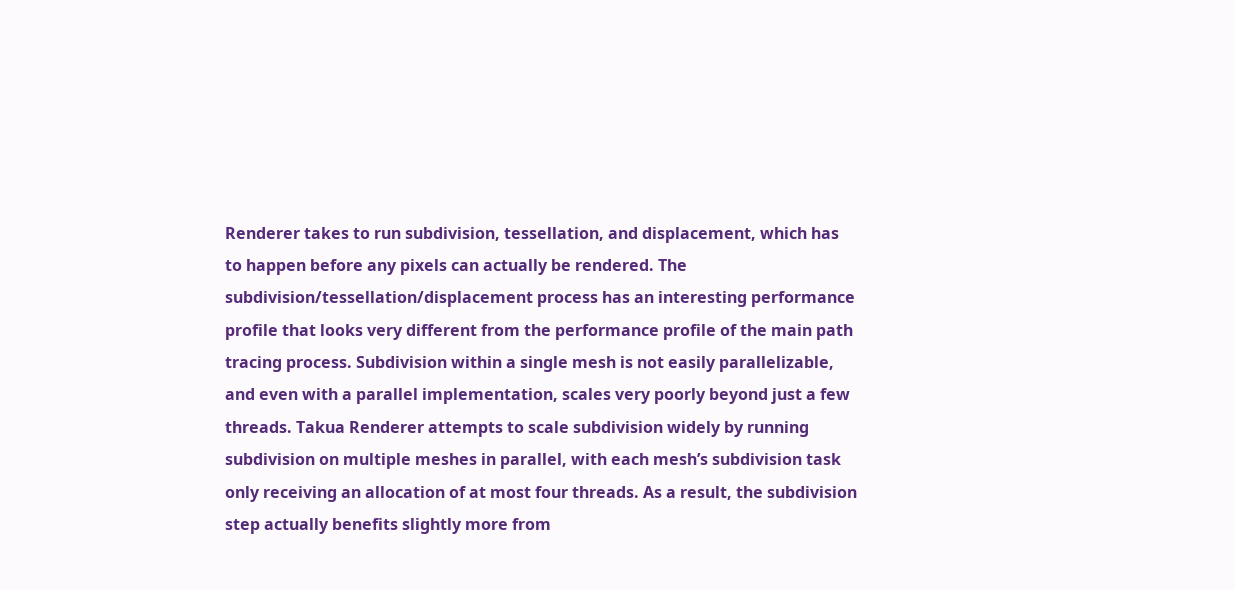Renderer takes to run subdivision, tessellation, and displacement, which has to happen before any pixels can actually be rendered. The subdivision/tessellation/displacement process has an interesting performance profile that looks very different from the performance profile of the main path tracing process. Subdivision within a single mesh is not easily parallelizable, and even with a parallel implementation, scales very poorly beyond just a few threads. Takua Renderer attempts to scale subdivision widely by running subdivision on multiple meshes in parallel, with each mesh’s subdivision task only receiving an allocation of at most four threads. As a result, the subdivision step actually benefits slightly more from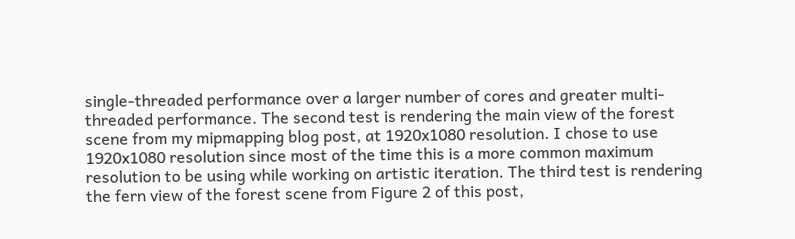single-threaded performance over a larger number of cores and greater multi-threaded performance. The second test is rendering the main view of the forest scene from my mipmapping blog post, at 1920x1080 resolution. I chose to use 1920x1080 resolution since most of the time this is a more common maximum resolution to be using while working on artistic iteration. The third test is rendering the fern view of the forest scene from Figure 2 of this post,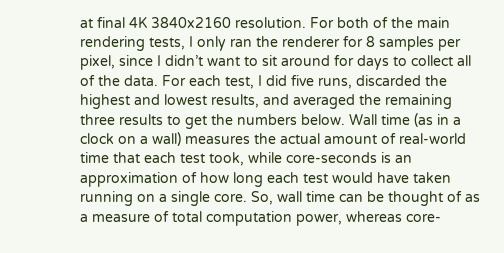at final 4K 3840x2160 resolution. For both of the main rendering tests, I only ran the renderer for 8 samples per pixel, since I didn’t want to sit around for days to collect all of the data. For each test, I did five runs, discarded the highest and lowest results, and averaged the remaining three results to get the numbers below. Wall time (as in a clock on a wall) measures the actual amount of real-world time that each test took, while core-seconds is an approximation of how long each test would have taken running on a single core. So, wall time can be thought of as a measure of total computation power, whereas core-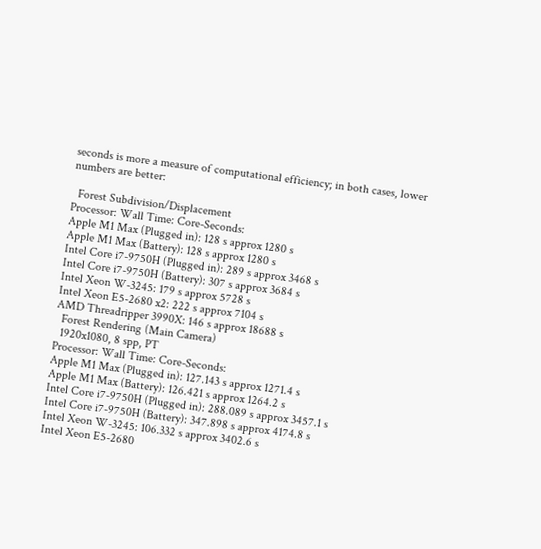seconds is more a measure of computational efficiency; in both cases, lower numbers are better:

  Forest Subdivision/Displacement
Processor: Wall Time: Core-Seconds:
Apple M1 Max (Plugged in): 128 s approx 1280 s
Apple M1 Max (Battery): 128 s approx 1280 s
Intel Core i7-9750H (Plugged in): 289 s approx 3468 s
Intel Core i7-9750H (Battery): 307 s approx 3684 s
Intel Xeon W-3245: 179 s approx 5728 s
Intel Xeon E5-2680 x2: 222 s approx 7104 s
AMD Threadripper 3990X: 146 s approx 18688 s
  Forest Rendering (Main Camera)
  1920x1080, 8 spp, PT
Processor: Wall Time: Core-Seconds:
Apple M1 Max (Plugged in): 127.143 s approx 1271.4 s
Apple M1 Max (Battery): 126.421 s approx 1264.2 s
Intel Core i7-9750H (Plugged in): 288.089 s approx 3457.1 s
Intel Core i7-9750H (Battery): 347.898 s approx 4174.8 s
Intel Xeon W-3245: 106.332 s approx 3402.6 s
Intel Xeon E5-2680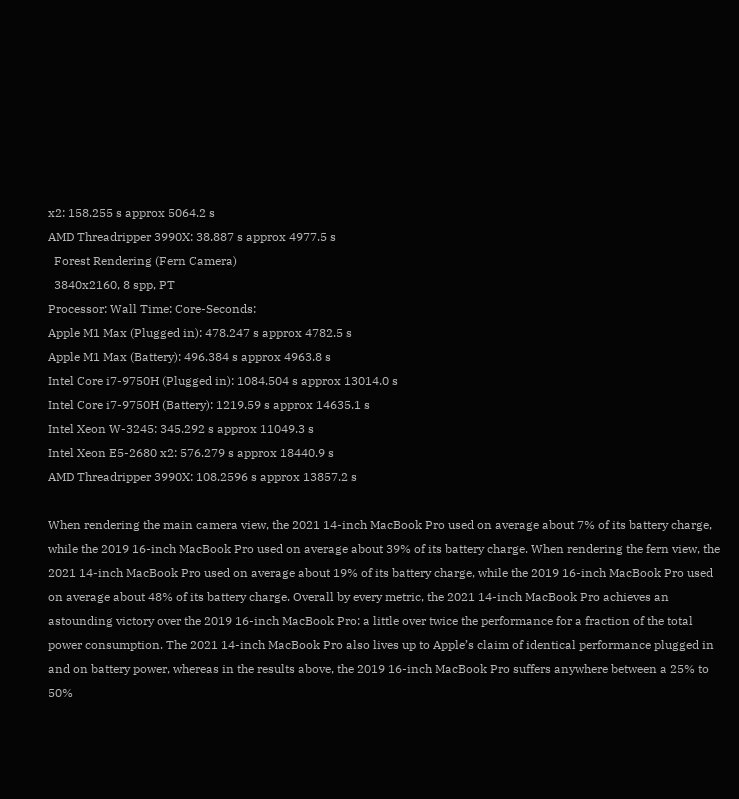x2: 158.255 s approx 5064.2 s
AMD Threadripper 3990X: 38.887 s approx 4977.5 s
  Forest Rendering (Fern Camera)
  3840x2160, 8 spp, PT
Processor: Wall Time: Core-Seconds:
Apple M1 Max (Plugged in): 478.247 s approx 4782.5 s
Apple M1 Max (Battery): 496.384 s approx 4963.8 s
Intel Core i7-9750H (Plugged in): 1084.504 s approx 13014.0 s
Intel Core i7-9750H (Battery): 1219.59 s approx 14635.1 s
Intel Xeon W-3245: 345.292 s approx 11049.3 s
Intel Xeon E5-2680 x2: 576.279 s approx 18440.9 s
AMD Threadripper 3990X: 108.2596 s approx 13857.2 s

When rendering the main camera view, the 2021 14-inch MacBook Pro used on average about 7% of its battery charge, while the 2019 16-inch MacBook Pro used on average about 39% of its battery charge. When rendering the fern view, the 2021 14-inch MacBook Pro used on average about 19% of its battery charge, while the 2019 16-inch MacBook Pro used on average about 48% of its battery charge. Overall by every metric, the 2021 14-inch MacBook Pro achieves an astounding victory over the 2019 16-inch MacBook Pro: a little over twice the performance for a fraction of the total power consumption. The 2021 14-inch MacBook Pro also lives up to Apple’s claim of identical performance plugged in and on battery power, whereas in the results above, the 2019 16-inch MacBook Pro suffers anywhere between a 25% to 50%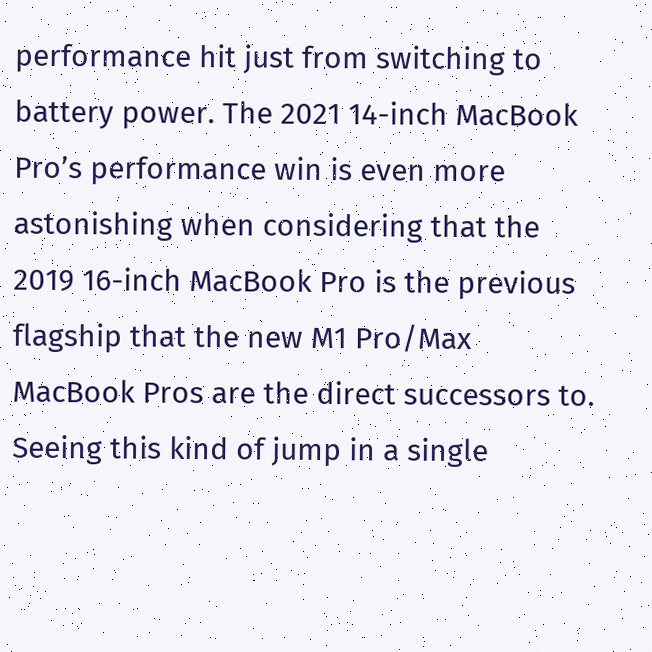performance hit just from switching to battery power. The 2021 14-inch MacBook Pro’s performance win is even more astonishing when considering that the 2019 16-inch MacBook Pro is the previous flagship that the new M1 Pro/Max MacBook Pros are the direct successors to. Seeing this kind of jump in a single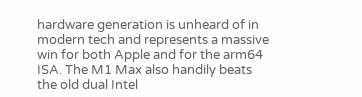hardware generation is unheard of in modern tech and represents a massive win for both Apple and for the arm64 ISA. The M1 Max also handily beats the old dual Intel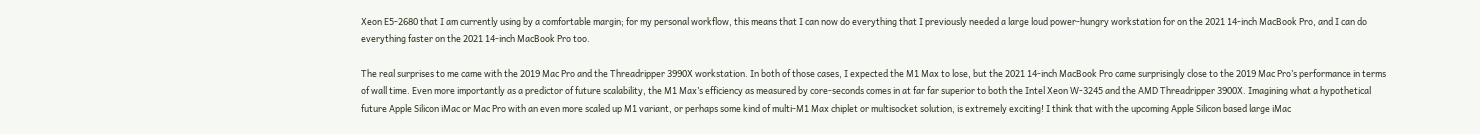Xeon E5-2680 that I am currently using by a comfortable margin; for my personal workflow, this means that I can now do everything that I previously needed a large loud power-hungry workstation for on the 2021 14-inch MacBook Pro, and I can do everything faster on the 2021 14-inch MacBook Pro too.

The real surprises to me came with the 2019 Mac Pro and the Threadripper 3990X workstation. In both of those cases, I expected the M1 Max to lose, but the 2021 14-inch MacBook Pro came surprisingly close to the 2019 Mac Pro’s performance in terms of wall time. Even more importantly as a predictor of future scalability, the M1 Max’s efficiency as measured by core-seconds comes in at far far superior to both the Intel Xeon W-3245 and the AMD Threadripper 3900X. Imagining what a hypothetical future Apple Silicon iMac or Mac Pro with an even more scaled up M1 variant, or perhaps some kind of multi-M1 Max chiplet or multisocket solution, is extremely exciting! I think that with the upcoming Apple Silicon based large iMac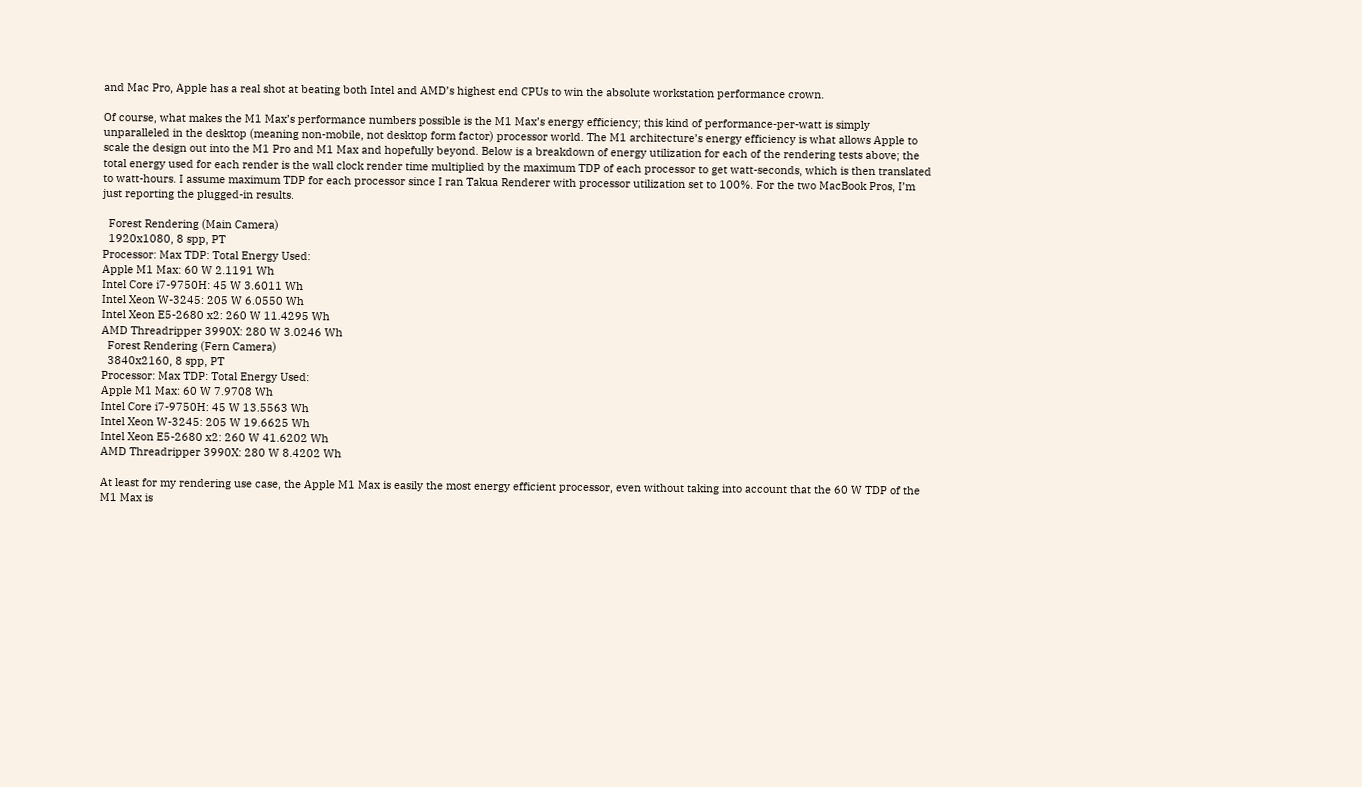and Mac Pro, Apple has a real shot at beating both Intel and AMD’s highest end CPUs to win the absolute workstation performance crown.

Of course, what makes the M1 Max’s performance numbers possible is the M1 Max’s energy efficiency; this kind of performance-per-watt is simply unparalleled in the desktop (meaning non-mobile, not desktop form factor) processor world. The M1 architecture’s energy efficiency is what allows Apple to scale the design out into the M1 Pro and M1 Max and hopefully beyond. Below is a breakdown of energy utilization for each of the rendering tests above; the total energy used for each render is the wall clock render time multiplied by the maximum TDP of each processor to get watt-seconds, which is then translated to watt-hours. I assume maximum TDP for each processor since I ran Takua Renderer with processor utilization set to 100%. For the two MacBook Pros, I’m just reporting the plugged-in results.

  Forest Rendering (Main Camera)
  1920x1080, 8 spp, PT
Processor: Max TDP: Total Energy Used:
Apple M1 Max: 60 W 2.1191 Wh
Intel Core i7-9750H: 45 W 3.6011 Wh
Intel Xeon W-3245: 205 W 6.0550 Wh
Intel Xeon E5-2680 x2: 260 W 11.4295 Wh
AMD Threadripper 3990X: 280 W 3.0246 Wh
  Forest Rendering (Fern Camera)
  3840x2160, 8 spp, PT
Processor: Max TDP: Total Energy Used:
Apple M1 Max: 60 W 7.9708 Wh
Intel Core i7-9750H: 45 W 13.5563 Wh
Intel Xeon W-3245: 205 W 19.6625 Wh
Intel Xeon E5-2680 x2: 260 W 41.6202 Wh
AMD Threadripper 3990X: 280 W 8.4202 Wh

At least for my rendering use case, the Apple M1 Max is easily the most energy efficient processor, even without taking into account that the 60 W TDP of the M1 Max is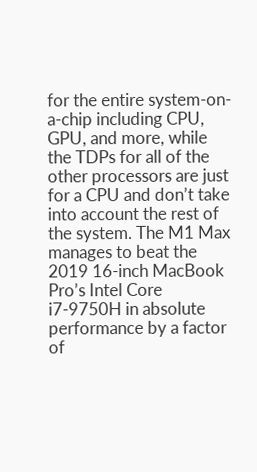for the entire system-on-a-chip including CPU, GPU, and more, while the TDPs for all of the other processors are just for a CPU and don’t take into account the rest of the system. The M1 Max manages to beat the 2019 16-inch MacBook Pro’s Intel Core i7-9750H in absolute performance by a factor of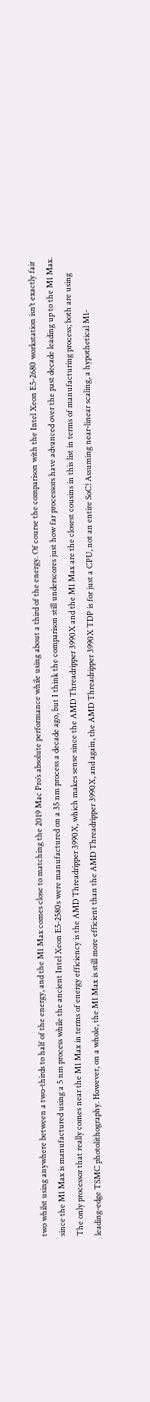two whilst using anywhere between a two-thirds to half of the energy, and the M1 Max comes close to matching the 2019 Mac Pro’s absolute performance while using about a third of the energy. Of course the comparison with the Intel Xeon E5-2680 workstation isn’t exactly fair since the M1 Max is manufactured using a 5 nm process while the ancient Intel Xeon E5-2580s were manufactured on a 35 nm process a decade ago, but I think the comparison still underscores just how far processors have advanced over the past decade leading up to the M1 Max. The only processor that really comes near the M1 Max in terms of energy efficiency is the AMD Threadripper 3990X, which makes sense since the AMD Threadripper 3990X and the M1 Max are the closest cousins in this list in terms of manufacturing process; both are using leading-edge TSMC photolithography. However, on a whole, the M1 Max is still more efficient than the AMD Threadripper 3990X, and again, the AMD Threadripper 3990X TDP is for just a CPU, not an entire SoC! Assuming near-linear scaling, a hypothetical M1-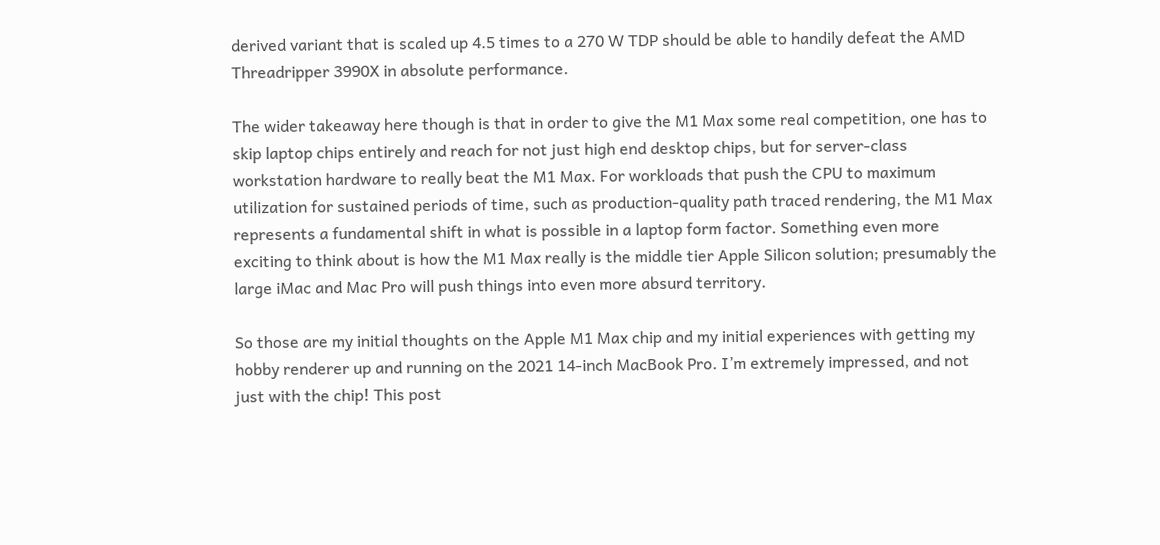derived variant that is scaled up 4.5 times to a 270 W TDP should be able to handily defeat the AMD Threadripper 3990X in absolute performance.

The wider takeaway here though is that in order to give the M1 Max some real competition, one has to skip laptop chips entirely and reach for not just high end desktop chips, but for server-class workstation hardware to really beat the M1 Max. For workloads that push the CPU to maximum utilization for sustained periods of time, such as production-quality path traced rendering, the M1 Max represents a fundamental shift in what is possible in a laptop form factor. Something even more exciting to think about is how the M1 Max really is the middle tier Apple Silicon solution; presumably the large iMac and Mac Pro will push things into even more absurd territory.

So those are my initial thoughts on the Apple M1 Max chip and my initial experiences with getting my hobby renderer up and running on the 2021 14-inch MacBook Pro. I’m extremely impressed, and not just with the chip! This post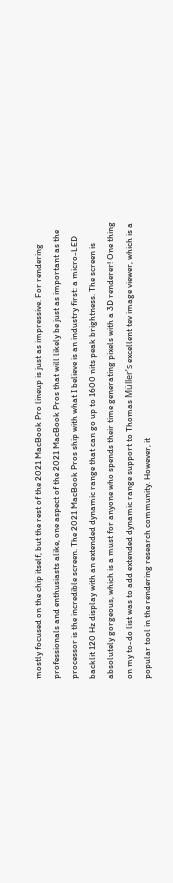mostly focused on the chip itself, but the rest of the 2021 MacBook Pro lineup is just as impressive. For rendering professionals and enthusiasts alike, one aspect of the 2021 MacBook Pros that will likely be just as important as the processor is the incredible screen. The 2021 MacBook Pros ship with what I believe is an industry first: a micro-LED backlit 120 Hz display with an extended dynamic range that can go up to 1600 nits peak brightness. The screen is absolutely gorgeous, which is a must for anyone who spends their time generating pixels with a 3D renderer! One thing on my to-do list was to add extended dynamic range support to Thomas Müller’s excellent tev image viewer, which is a popular tool in the rendering research community. However, it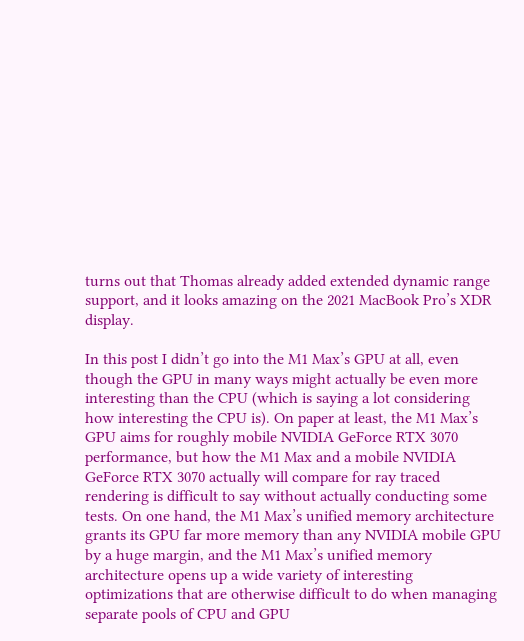turns out that Thomas already added extended dynamic range support, and it looks amazing on the 2021 MacBook Pro’s XDR display.

In this post I didn’t go into the M1 Max’s GPU at all, even though the GPU in many ways might actually be even more interesting than the CPU (which is saying a lot considering how interesting the CPU is). On paper at least, the M1 Max’s GPU aims for roughly mobile NVIDIA GeForce RTX 3070 performance, but how the M1 Max and a mobile NVIDIA GeForce RTX 3070 actually will compare for ray traced rendering is difficult to say without actually conducting some tests. On one hand, the M1 Max’s unified memory architecture grants its GPU far more memory than any NVIDIA mobile GPU by a huge margin, and the M1 Max’s unified memory architecture opens up a wide variety of interesting optimizations that are otherwise difficult to do when managing separate pools of CPU and GPU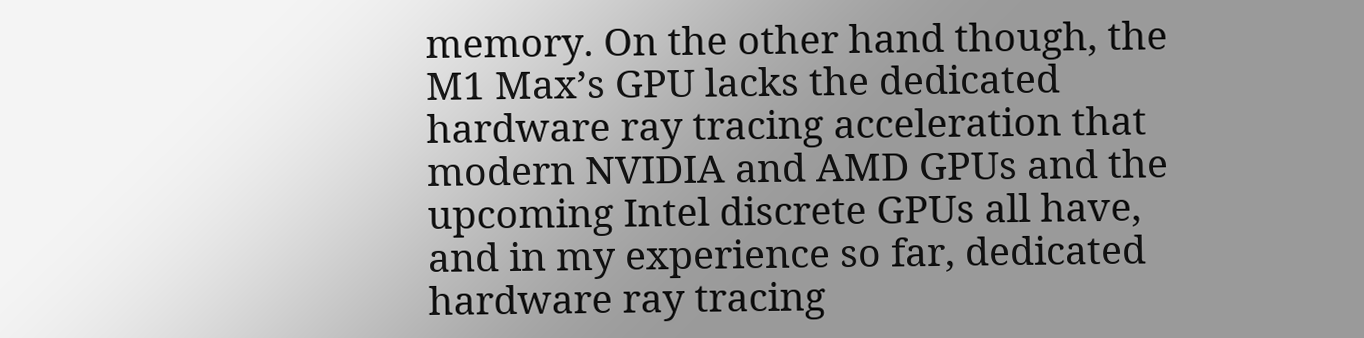memory. On the other hand though, the M1 Max’s GPU lacks the dedicated hardware ray tracing acceleration that modern NVIDIA and AMD GPUs and the upcoming Intel discrete GPUs all have, and in my experience so far, dedicated hardware ray tracing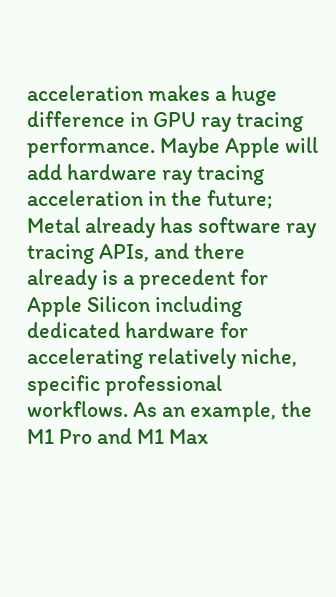acceleration makes a huge difference in GPU ray tracing performance. Maybe Apple will add hardware ray tracing acceleration in the future; Metal already has software ray tracing APIs, and there already is a precedent for Apple Silicon including dedicated hardware for accelerating relatively niche, specific professional workflows. As an example, the M1 Pro and M1 Max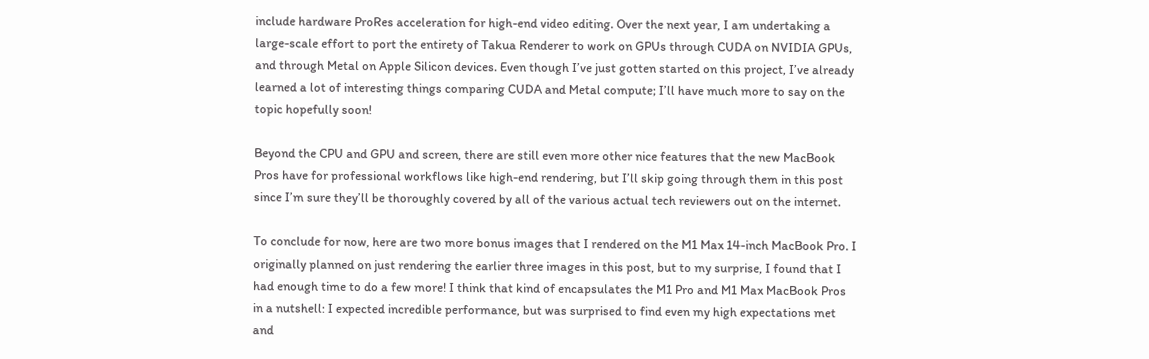include hardware ProRes acceleration for high-end video editing. Over the next year, I am undertaking a large-scale effort to port the entirety of Takua Renderer to work on GPUs through CUDA on NVIDIA GPUs, and through Metal on Apple Silicon devices. Even though I’ve just gotten started on this project, I’ve already learned a lot of interesting things comparing CUDA and Metal compute; I’ll have much more to say on the topic hopefully soon!

Beyond the CPU and GPU and screen, there are still even more other nice features that the new MacBook Pros have for professional workflows like high-end rendering, but I’ll skip going through them in this post since I’m sure they’ll be thoroughly covered by all of the various actual tech reviewers out on the internet.

To conclude for now, here are two more bonus images that I rendered on the M1 Max 14-inch MacBook Pro. I originally planned on just rendering the earlier three images in this post, but to my surprise, I found that I had enough time to do a few more! I think that kind of encapsulates the M1 Pro and M1 Max MacBook Pros in a nutshell: I expected incredible performance, but was surprised to find even my high expectations met and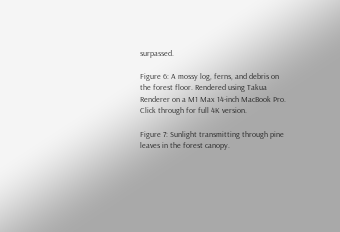surpassed.

Figure 6: A mossy log, ferns, and debris on the forest floor. Rendered using Takua Renderer on a M1 Max 14-inch MacBook Pro. Click through for full 4K version.

Figure 7: Sunlight transmitting through pine leaves in the forest canopy.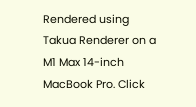Rendered using Takua Renderer on a M1 Max 14-inch MacBook Pro. Click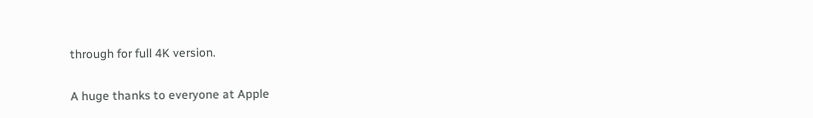through for full 4K version.

A huge thanks to everyone at Apple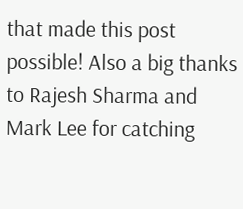that made this post possible! Also a big thanks to Rajesh Sharma and Mark Lee for catching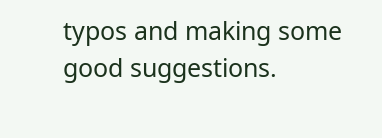typos and making some good suggestions.